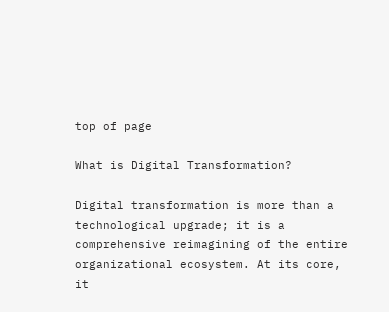top of page

What is Digital Transformation?

Digital transformation is more than a technological upgrade; it is a comprehensive reimagining of the entire organizational ecosystem. At its core, it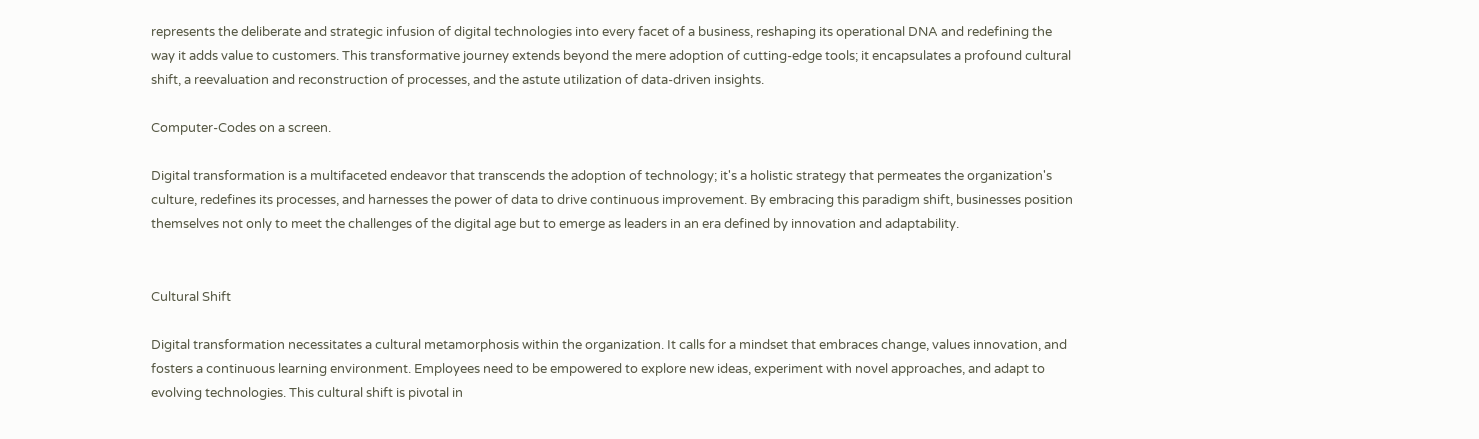represents the deliberate and strategic infusion of digital technologies into every facet of a business, reshaping its operational DNA and redefining the way it adds value to customers. This transformative journey extends beyond the mere adoption of cutting-edge tools; it encapsulates a profound cultural shift, a reevaluation and reconstruction of processes, and the astute utilization of data-driven insights.

Computer-Codes on a screen.

Digital transformation is a multifaceted endeavor that transcends the adoption of technology; it's a holistic strategy that permeates the organization's culture, redefines its processes, and harnesses the power of data to drive continuous improvement. By embracing this paradigm shift, businesses position themselves not only to meet the challenges of the digital age but to emerge as leaders in an era defined by innovation and adaptability.


Cultural Shift

Digital transformation necessitates a cultural metamorphosis within the organization. It calls for a mindset that embraces change, values innovation, and fosters a continuous learning environment. Employees need to be empowered to explore new ideas, experiment with novel approaches, and adapt to evolving technologies. This cultural shift is pivotal in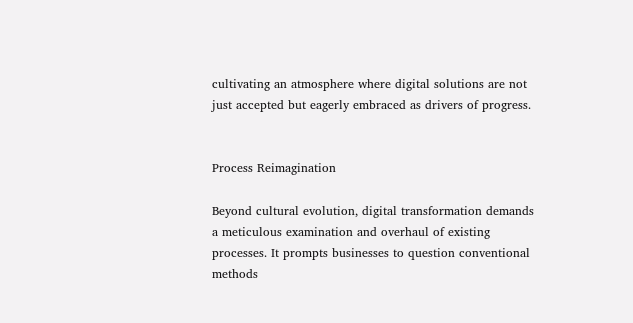cultivating an atmosphere where digital solutions are not just accepted but eagerly embraced as drivers of progress.


Process Reimagination

Beyond cultural evolution, digital transformation demands a meticulous examination and overhaul of existing processes. It prompts businesses to question conventional methods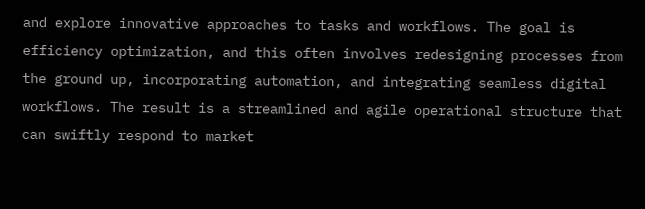and explore innovative approaches to tasks and workflows. The goal is efficiency optimization, and this often involves redesigning processes from the ground up, incorporating automation, and integrating seamless digital workflows. The result is a streamlined and agile operational structure that can swiftly respond to market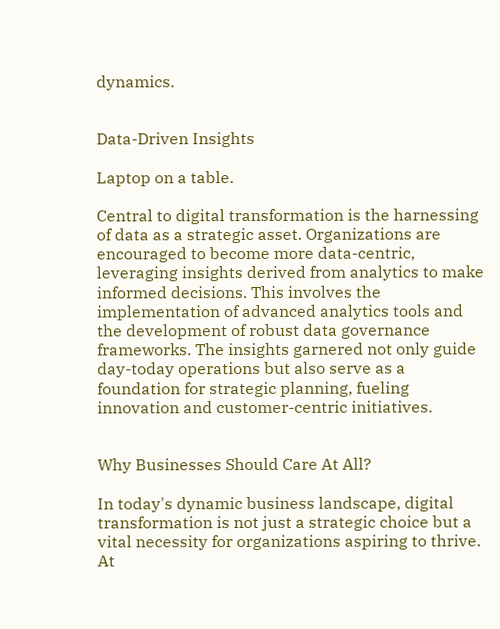dynamics.


Data-Driven Insights

Laptop on a table.

Central to digital transformation is the harnessing of data as a strategic asset. Organizations are encouraged to become more data-centric, leveraging insights derived from analytics to make informed decisions. This involves the implementation of advanced analytics tools and the development of robust data governance frameworks. The insights garnered not only guide day-today operations but also serve as a foundation for strategic planning, fueling innovation and customer-centric initiatives.


Why Businesses Should Care At All?

In today's dynamic business landscape, digital transformation is not just a strategic choice but a vital necessity for organizations aspiring to thrive. At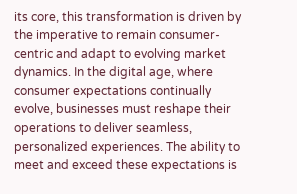its core, this transformation is driven by the imperative to remain consumer-centric and adapt to evolving market dynamics. In the digital age, where consumer expectations continually evolve, businesses must reshape their operations to deliver seamless, personalized experiences. The ability to meet and exceed these expectations is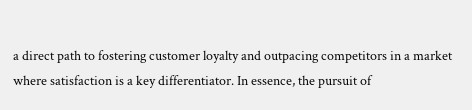a direct path to fostering customer loyalty and outpacing competitors in a market where satisfaction is a key differentiator. In essence, the pursuit of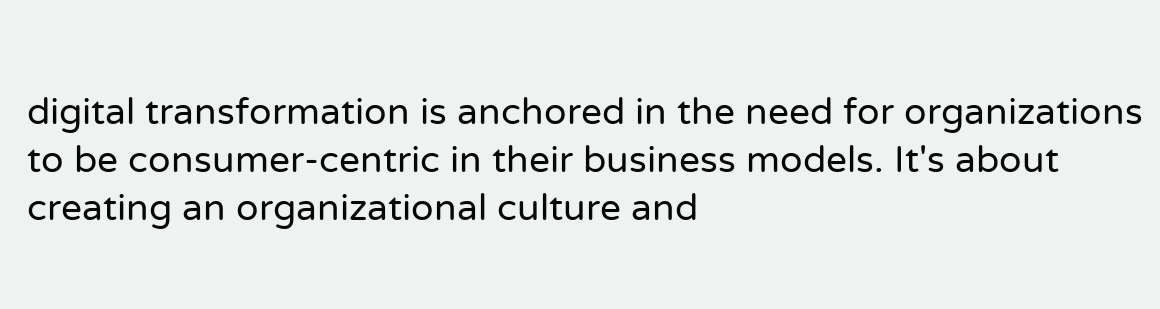digital transformation is anchored in the need for organizations to be consumer-centric in their business models. It's about creating an organizational culture and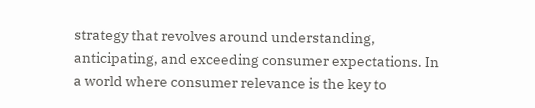strategy that revolves around understanding, anticipating, and exceeding consumer expectations. In a world where consumer relevance is the key to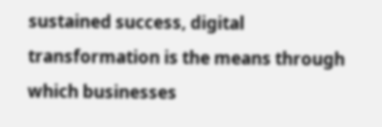sustained success, digital transformation is the means through which businesses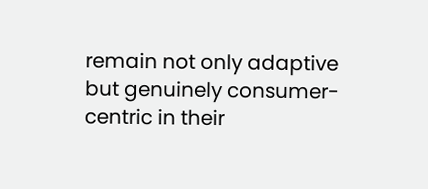remain not only adaptive but genuinely consumer-centric in their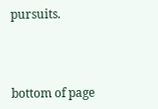pursuits.



bottom of page